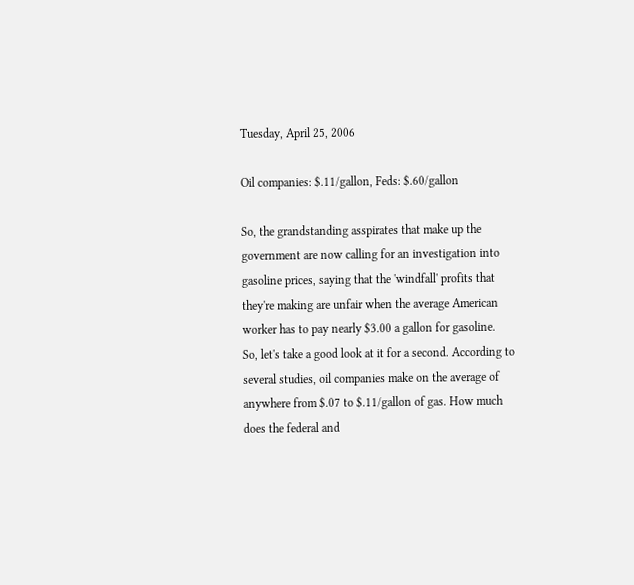Tuesday, April 25, 2006

Oil companies: $.11/gallon, Feds: $.60/gallon

So, the grandstanding asspirates that make up the government are now calling for an investigation into gasoline prices, saying that the 'windfall' profits that they're making are unfair when the average American worker has to pay nearly $3.00 a gallon for gasoline.
So, let's take a good look at it for a second. According to several studies, oil companies make on the average of anywhere from $.07 to $.11/gallon of gas. How much does the federal and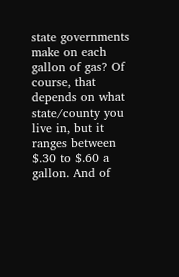state governments make on each gallon of gas? Of course, that depends on what state/county you live in, but it ranges between $.30 to $.60 a gallon. And of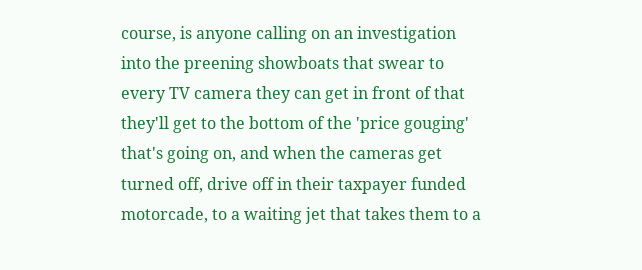course, is anyone calling on an investigation into the preening showboats that swear to every TV camera they can get in front of that they'll get to the bottom of the 'price gouging' that's going on, and when the cameras get turned off, drive off in their taxpayer funded motorcade, to a waiting jet that takes them to a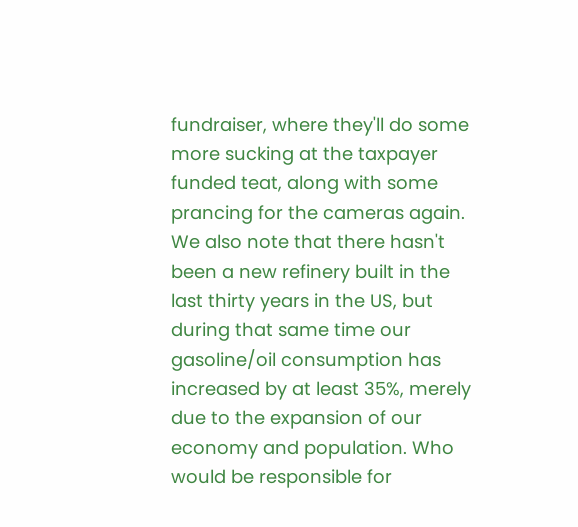fundraiser, where they'll do some more sucking at the taxpayer funded teat, along with some prancing for the cameras again.
We also note that there hasn't been a new refinery built in the last thirty years in the US, but during that same time our gasoline/oil consumption has increased by at least 35%, merely due to the expansion of our economy and population. Who would be responsible for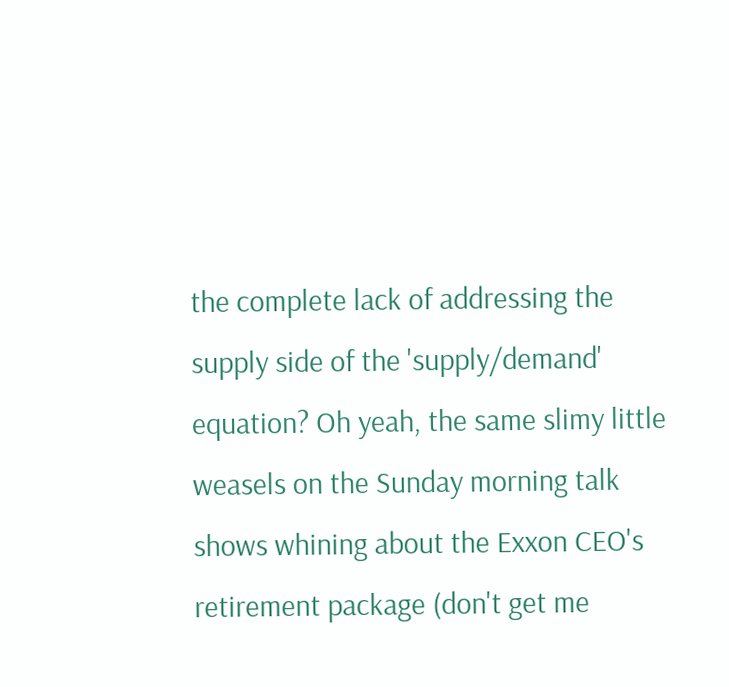the complete lack of addressing the supply side of the 'supply/demand' equation? Oh yeah, the same slimy little weasels on the Sunday morning talk shows whining about the Exxon CEO's retirement package (don't get me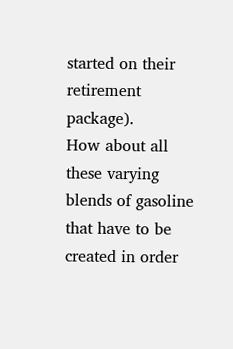started on their retirement package).
How about all these varying blends of gasoline that have to be created in order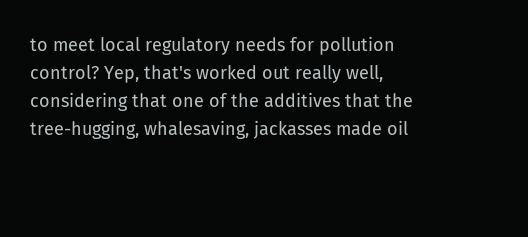to meet local regulatory needs for pollution control? Yep, that's worked out really well, considering that one of the additives that the tree-hugging, whalesaving, jackasses made oil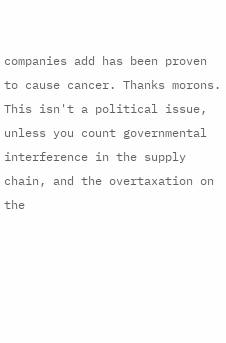companies add has been proven to cause cancer. Thanks morons.
This isn't a political issue, unless you count governmental interference in the supply chain, and the overtaxation on the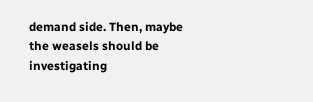demand side. Then, maybe the weasels should be investigating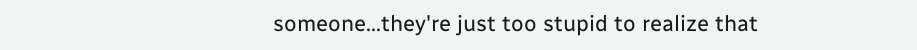someone...they're just too stupid to realize that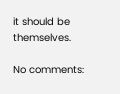it should be themselves.

No comments: